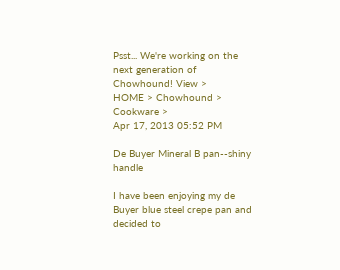Psst... We're working on the next generation of Chowhound! View >
HOME > Chowhound > Cookware >
Apr 17, 2013 05:52 PM

De Buyer Mineral B pan--shiny handle

I have been enjoying my de Buyer blue steel crepe pan and decided to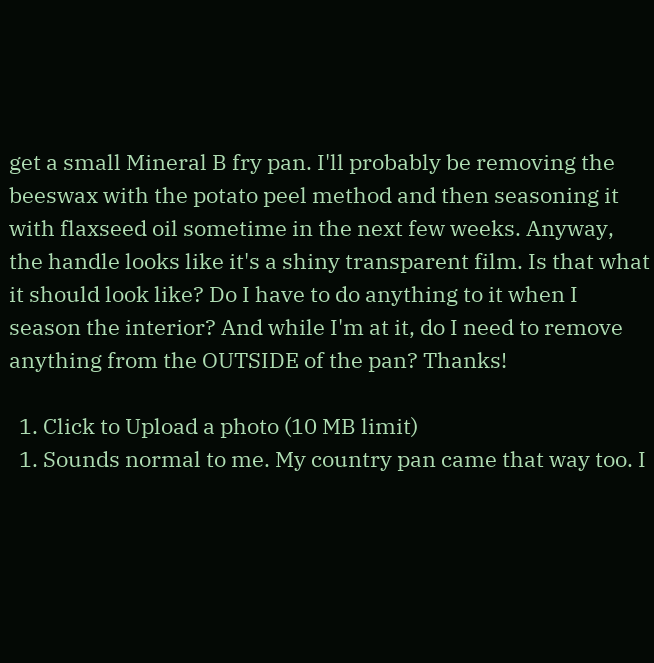get a small Mineral B fry pan. I'll probably be removing the beeswax with the potato peel method and then seasoning it with flaxseed oil sometime in the next few weeks. Anyway, the handle looks like it's a shiny transparent film. Is that what it should look like? Do I have to do anything to it when I season the interior? And while I'm at it, do I need to remove anything from the OUTSIDE of the pan? Thanks!

  1. Click to Upload a photo (10 MB limit)
  1. Sounds normal to me. My country pan came that way too. I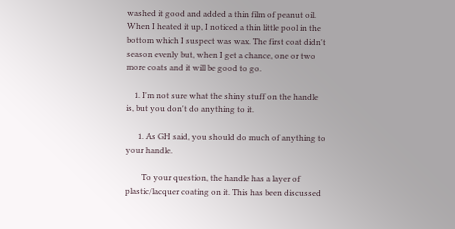washed it good and added a thin film of peanut oil. When I heated it up, I noticed a thin little pool in the bottom which I suspect was wax. The first coat didn't season evenly but, when I get a chance, one or two more coats and it will be good to go.

    1. I'm not sure what the shiny stuff on the handle is, but you don't do anything to it.

      1. As GH said, you should do much of anything to your handle.

        To your question, the handle has a layer of plastic/lacquer coating on it. This has been discussed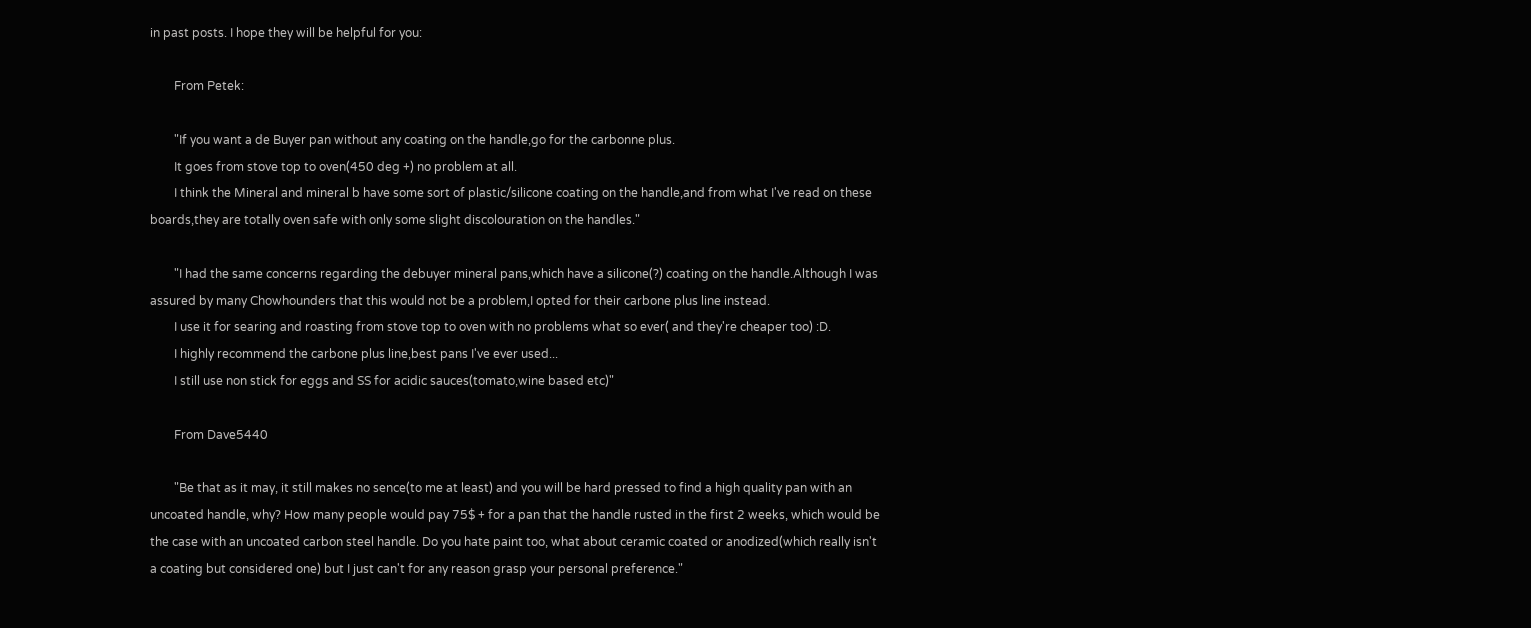in past posts. I hope they will be helpful for you:

        From Petek:

        "If you want a de Buyer pan without any coating on the handle,go for the carbonne plus.
        It goes from stove top to oven(450 deg +) no problem at all.
        I think the Mineral and mineral b have some sort of plastic/silicone coating on the handle,and from what I've read on these boards,they are totally oven safe with only some slight discolouration on the handles."

        "I had the same concerns regarding the debuyer mineral pans,which have a silicone(?) coating on the handle.Although I was assured by many Chowhounders that this would not be a problem,I opted for their carbone plus line instead.
        I use it for searing and roasting from stove top to oven with no problems what so ever( and they're cheaper too) :D.
        I highly recommend the carbone plus line,best pans I've ever used...
        I still use non stick for eggs and SS for acidic sauces(tomato,wine based etc)"

        From Dave5440

        "Be that as it may, it still makes no sence(to me at least) and you will be hard pressed to find a high quality pan with an uncoated handle, why? How many people would pay 75$ + for a pan that the handle rusted in the first 2 weeks, which would be the case with an uncoated carbon steel handle. Do you hate paint too, what about ceramic coated or anodized(which really isn't a coating but considered one) but I just can't for any reason grasp your personal preference."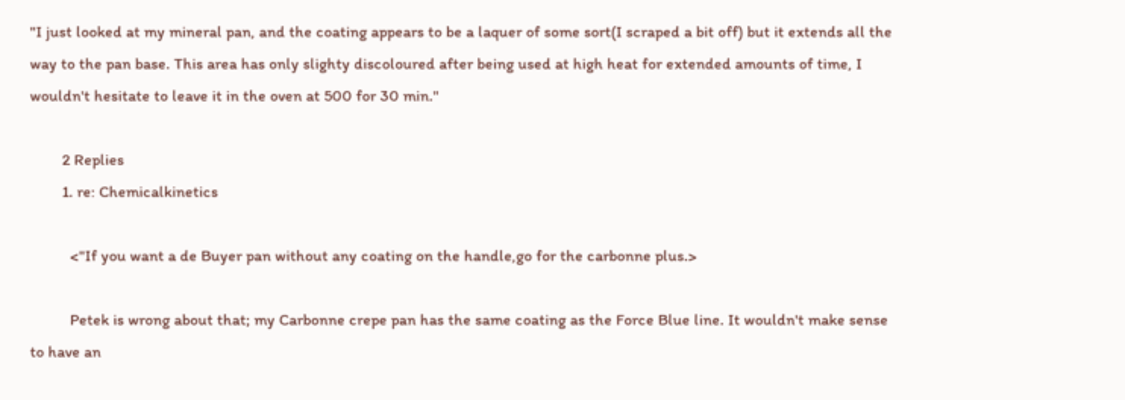"I just looked at my mineral pan, and the coating appears to be a laquer of some sort(I scraped a bit off) but it extends all the way to the pan base. This area has only slighty discoloured after being used at high heat for extended amounts of time, I wouldn't hesitate to leave it in the oven at 500 for 30 min."

        2 Replies
        1. re: Chemicalkinetics

          <"If you want a de Buyer pan without any coating on the handle,go for the carbonne plus.>

          Petek is wrong about that; my Carbonne crepe pan has the same coating as the Force Blue line. It wouldn't make sense to have an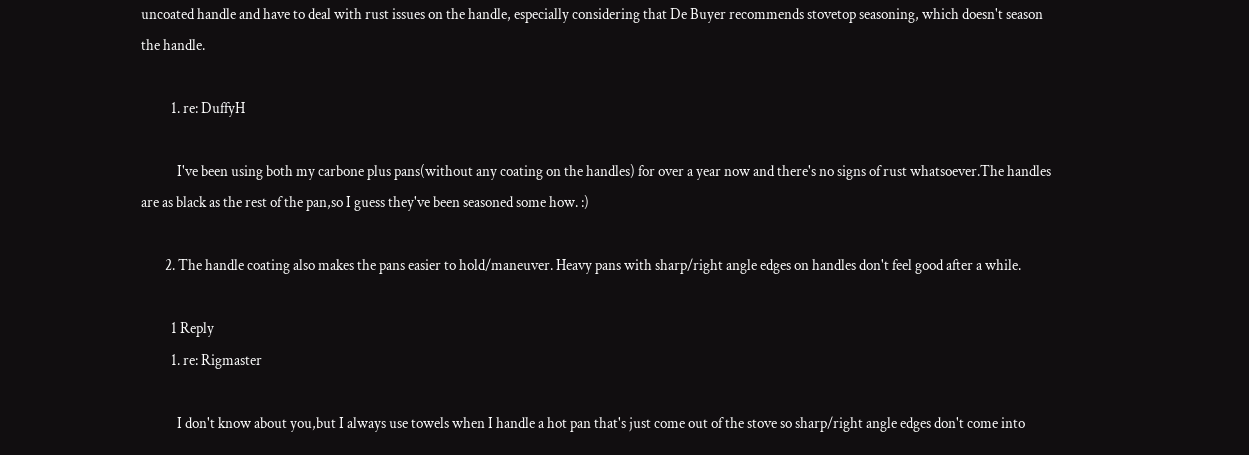uncoated handle and have to deal with rust issues on the handle, especially considering that De Buyer recommends stovetop seasoning, which doesn't season the handle.

          1. re: DuffyH

            I've been using both my carbone plus pans(without any coating on the handles) for over a year now and there's no signs of rust whatsoever.The handles are as black as the rest of the pan,so I guess they've been seasoned some how. :)

        2. The handle coating also makes the pans easier to hold/maneuver. Heavy pans with sharp/right angle edges on handles don't feel good after a while.

          1 Reply
          1. re: Rigmaster

            I don't know about you,but I always use towels when I handle a hot pan that's just come out of the stove so sharp/right angle edges don't come into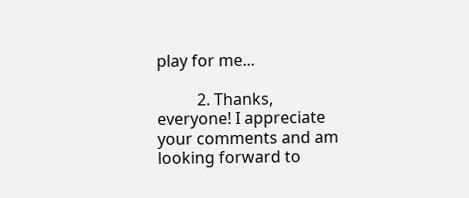play for me...

          2. Thanks, everyone! I appreciate your comments and am looking forward to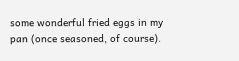some wonderful fried eggs in my pan (once seasoned, of course).